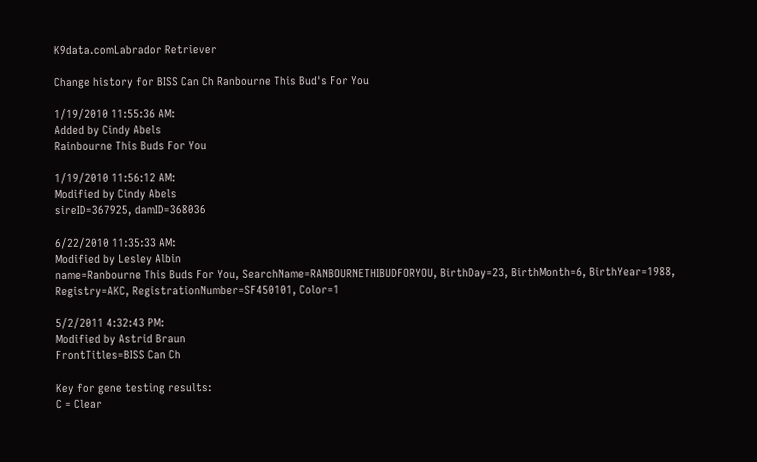K9data.comLabrador Retriever

Change history for BISS Can Ch Ranbourne This Bud's For You

1/19/2010 11:55:36 AM:
Added by Cindy Abels
Rainbourne This Buds For You

1/19/2010 11:56:12 AM:
Modified by Cindy Abels
sireID=367925, damID=368036

6/22/2010 11:35:33 AM:
Modified by Lesley Albin
name=Ranbourne This Buds For You, SearchName=RANBOURNETHIBUDFORYOU, BirthDay=23, BirthMonth=6, BirthYear=1988, Registry=AKC, RegistrationNumber=SF450101, Color=1

5/2/2011 4:32:43 PM:
Modified by Astrid Braun
FrontTitles=BISS Can Ch

Key for gene testing results:
C = Clear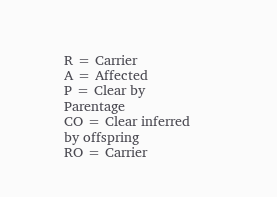R = Carrier
A = Affected
P = Clear by Parentage
CO = Clear inferred by offspring
RO = Carrier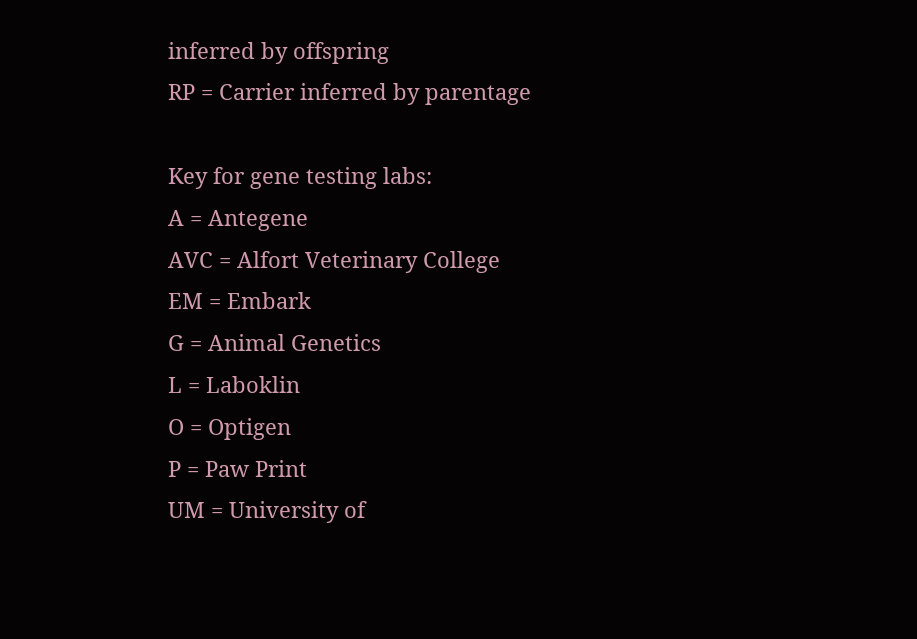inferred by offspring
RP = Carrier inferred by parentage

Key for gene testing labs:
A = Antegene
AVC = Alfort Veterinary College
EM = Embark
G = Animal Genetics
L = Laboklin
O = Optigen
P = Paw Print
UM = University of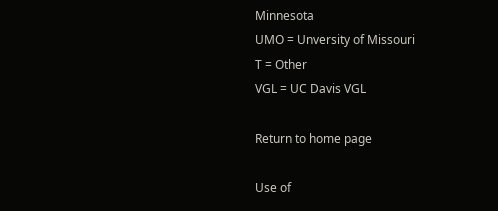Minnesota
UMO = Unversity of Missouri
T = Other
VGL = UC Davis VGL

Return to home page

Use of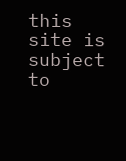this site is subject to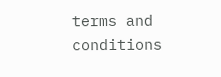terms and conditions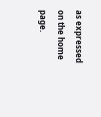as expressed on the home page.